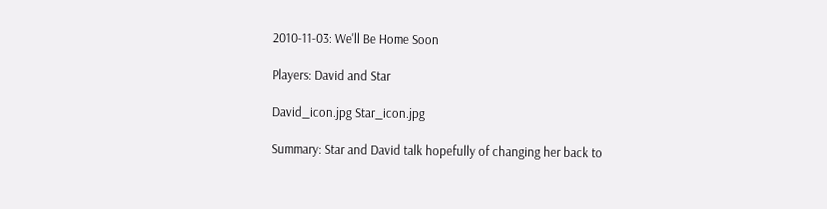2010-11-03: We'll Be Home Soon

Players: David and Star

David_icon.jpg Star_icon.jpg

Summary: Star and David talk hopefully of changing her back to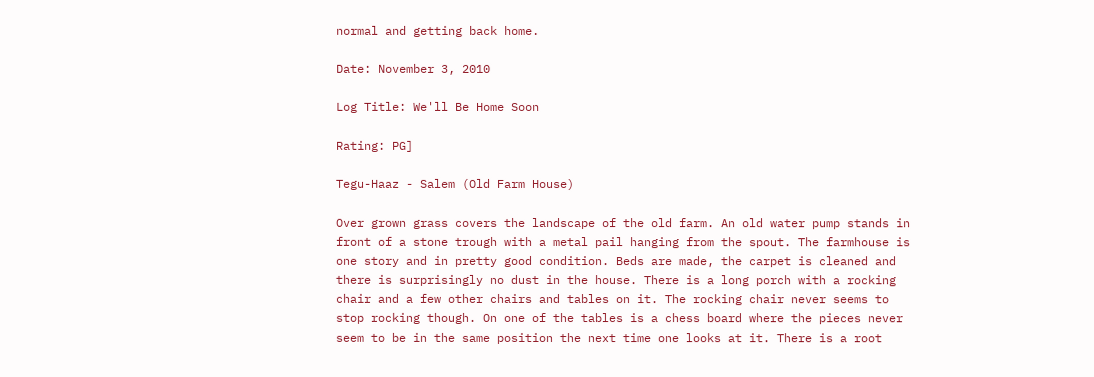normal and getting back home.

Date: November 3, 2010

Log Title: We'll Be Home Soon

Rating: PG]

Tegu-Haaz - Salem (Old Farm House)

Over grown grass covers the landscape of the old farm. An old water pump stands in front of a stone trough with a metal pail hanging from the spout. The farmhouse is one story and in pretty good condition. Beds are made, the carpet is cleaned and there is surprisingly no dust in the house. There is a long porch with a rocking chair and a few other chairs and tables on it. The rocking chair never seems to stop rocking though. On one of the tables is a chess board where the pieces never seem to be in the same position the next time one looks at it. There is a root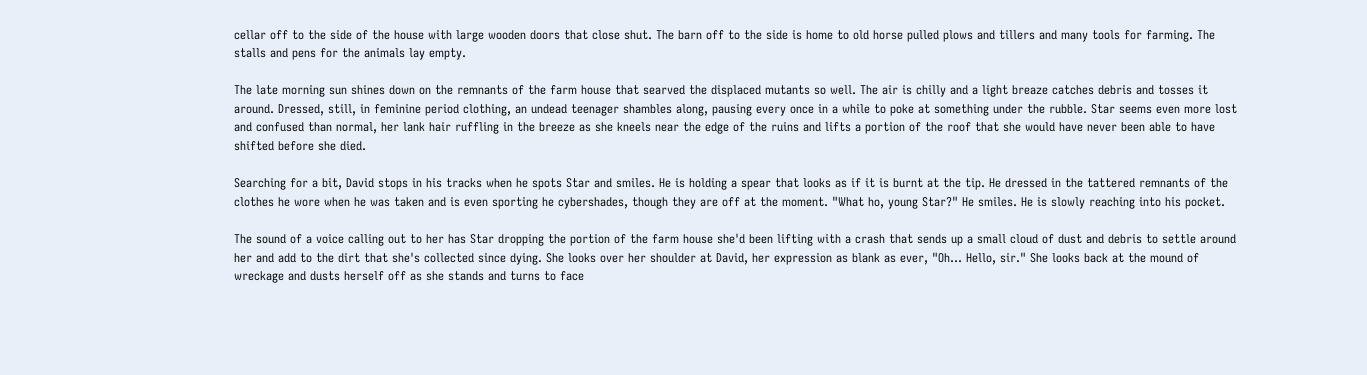cellar off to the side of the house with large wooden doors that close shut. The barn off to the side is home to old horse pulled plows and tillers and many tools for farming. The stalls and pens for the animals lay empty.

The late morning sun shines down on the remnants of the farm house that searved the displaced mutants so well. The air is chilly and a light breaze catches debris and tosses it around. Dressed, still, in feminine period clothing, an undead teenager shambles along, pausing every once in a while to poke at something under the rubble. Star seems even more lost and confused than normal, her lank hair ruffling in the breeze as she kneels near the edge of the ruins and lifts a portion of the roof that she would have never been able to have shifted before she died.

Searching for a bit, David stops in his tracks when he spots Star and smiles. He is holding a spear that looks as if it is burnt at the tip. He dressed in the tattered remnants of the clothes he wore when he was taken and is even sporting he cybershades, though they are off at the moment. "What ho, young Star?" He smiles. He is slowly reaching into his pocket.

The sound of a voice calling out to her has Star dropping the portion of the farm house she'd been lifting with a crash that sends up a small cloud of dust and debris to settle around her and add to the dirt that she's collected since dying. She looks over her shoulder at David, her expression as blank as ever, "Oh… Hello, sir." She looks back at the mound of wreckage and dusts herself off as she stands and turns to face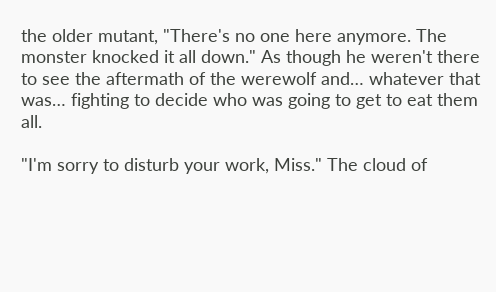the older mutant, "There's no one here anymore. The monster knocked it all down." As though he weren't there to see the aftermath of the werewolf and… whatever that was… fighting to decide who was going to get to eat them all.

"I'm sorry to disturb your work, Miss." The cloud of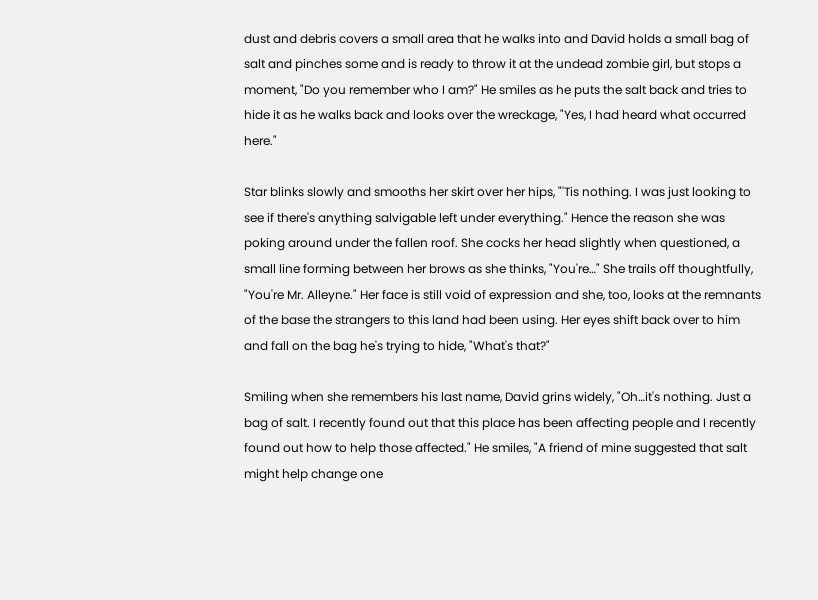dust and debris covers a small area that he walks into and David holds a small bag of salt and pinches some and is ready to throw it at the undead zombie girl, but stops a moment, "Do you remember who I am?" He smiles as he puts the salt back and tries to hide it as he walks back and looks over the wreckage, "Yes, I had heard what occurred here."

Star blinks slowly and smooths her skirt over her hips, "'Tis nothing. I was just looking to see if there's anything salvigable left under everything." Hence the reason she was poking around under the fallen roof. She cocks her head slightly when questioned, a small line forming between her brows as she thinks, "You're…" She trails off thoughtfully, "You're Mr. Alleyne." Her face is still void of expression and she, too, looks at the remnants of the base the strangers to this land had been using. Her eyes shift back over to him and fall on the bag he's trying to hide, "What's that?"

Smiling when she remembers his last name, David grins widely, "Oh…it's nothing. Just a bag of salt. I recently found out that this place has been affecting people and I recently found out how to help those affected." He smiles, "A friend of mine suggested that salt might help change one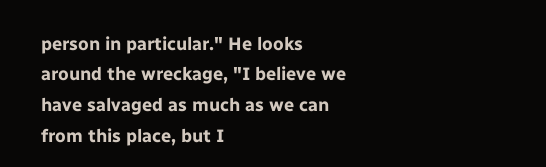person in particular." He looks around the wreckage, "I believe we have salvaged as much as we can from this place, but I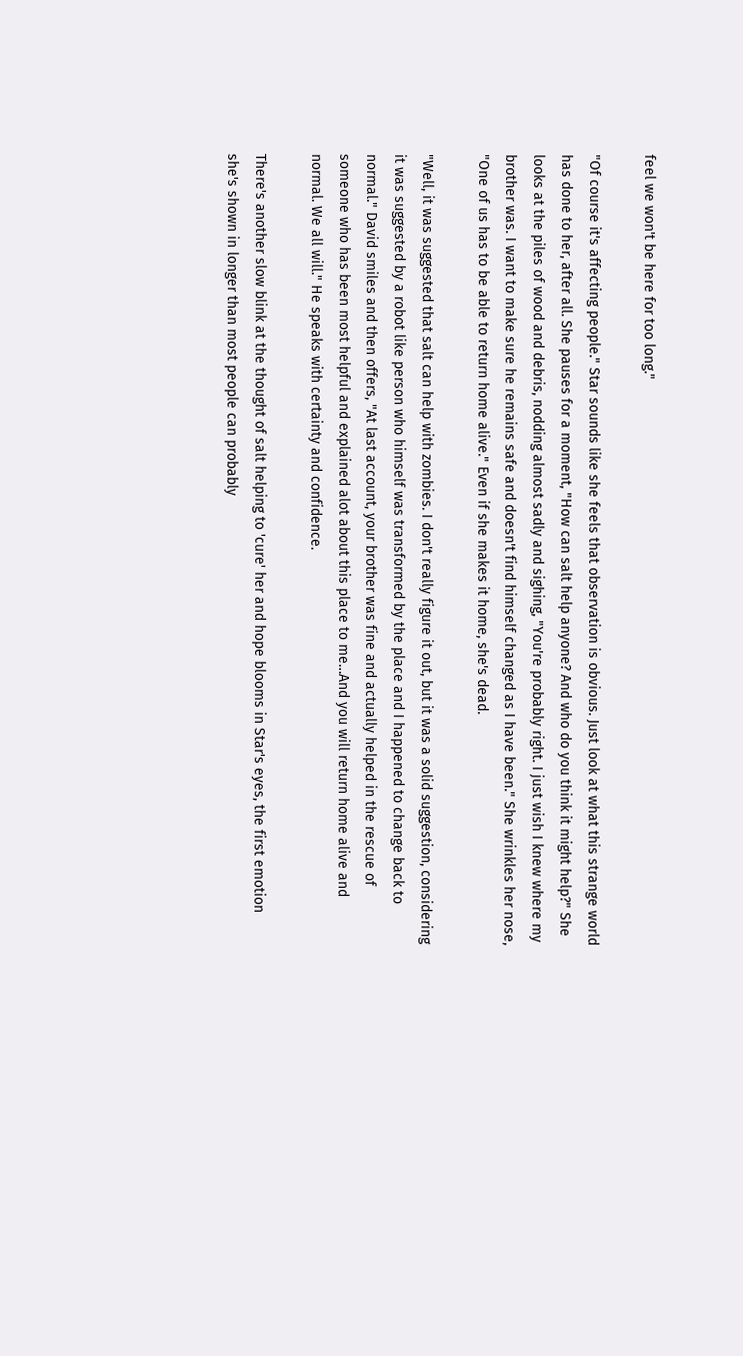feel we won't be here for too long."

"Of course it's affecting people." Star sounds like she feels that observation is obvious. Just look at what this strange world has done to her, after all. She pauses for a moment, "How can salt help anyone? And who do you think it might help?" She looks at the piles of wood and debris, nodding almost sadly and sighing, "You're probably right. I just wish I knew where my brother was. I want to make sure he remains safe and doesn't find himself changed as I have been." She wrinkles her nose, "One of us has to be able to return home alive." Even if she makes it home, she's dead.

"Well, it was suggested that salt can help with zombies. I don't really figure it out, but it was a solid suggestion, considering it was suggested by a robot like person who himself was transformed by the place and I happened to change back to normal." David smiles and then offers, "At last account, your brother was fine and actually helped in the rescue of someone who has been most helpful and explained alot about this place to me…And you will return home alive and normal. We all will." He speaks with certainty and confidence.

There's another slow blink at the thought of salt helping to 'cure' her and hope blooms in Star's eyes, the first emotion she's shown in longer than most people can probably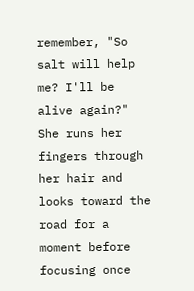remember, "So salt will help me? I'll be alive again?" She runs her fingers through her hair and looks toward the road for a moment before focusing once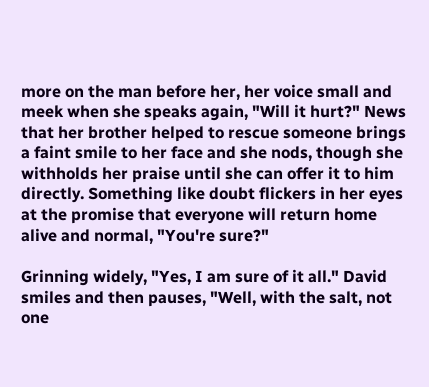more on the man before her, her voice small and meek when she speaks again, "Will it hurt?" News that her brother helped to rescue someone brings a faint smile to her face and she nods, though she withholds her praise until she can offer it to him directly. Something like doubt flickers in her eyes at the promise that everyone will return home alive and normal, "You're sure?"

Grinning widely, "Yes, I am sure of it all." David smiles and then pauses, "Well, with the salt, not one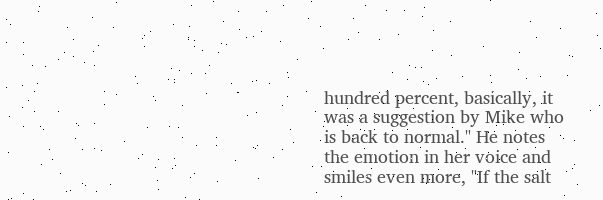hundred percent, basically, it was a suggestion by Mike who is back to normal." He notes the emotion in her voice and smiles even more, "If the salt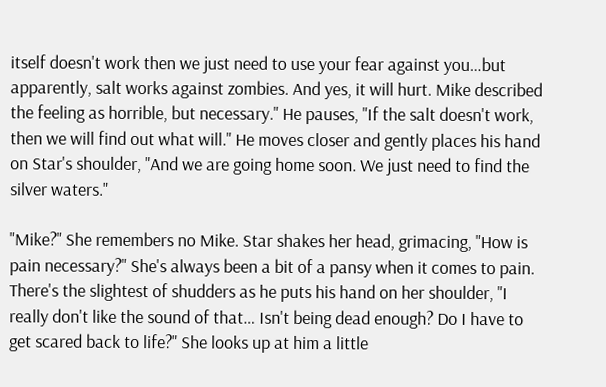itself doesn't work then we just need to use your fear against you…but apparently, salt works against zombies. And yes, it will hurt. Mike described the feeling as horrible, but necessary." He pauses, "If the salt doesn't work, then we will find out what will." He moves closer and gently places his hand on Star's shoulder, "And we are going home soon. We just need to find the silver waters."

"Mike?" She remembers no Mike. Star shakes her head, grimacing, "How is pain necessary?" She's always been a bit of a pansy when it comes to pain. There's the slightest of shudders as he puts his hand on her shoulder, "I really don't like the sound of that… Isn't being dead enough? Do I have to get scared back to life?" She looks up at him a little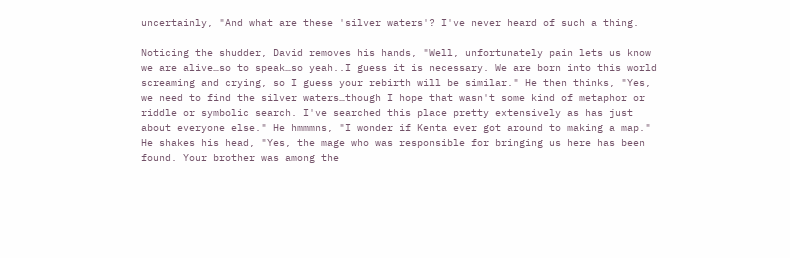uncertainly, "And what are these 'silver waters'? I've never heard of such a thing.

Noticing the shudder, David removes his hands, "Well, unfortunately pain lets us know we are alive…so to speak…so yeah..I guess it is necessary. We are born into this world screaming and crying, so I guess your rebirth will be similar." He then thinks, "Yes, we need to find the silver waters…though I hope that wasn't some kind of metaphor or riddle or symbolic search. I've searched this place pretty extensively as has just about everyone else." He hmmmns, "I wonder if Kenta ever got around to making a map." He shakes his head, "Yes, the mage who was responsible for bringing us here has been found. Your brother was among the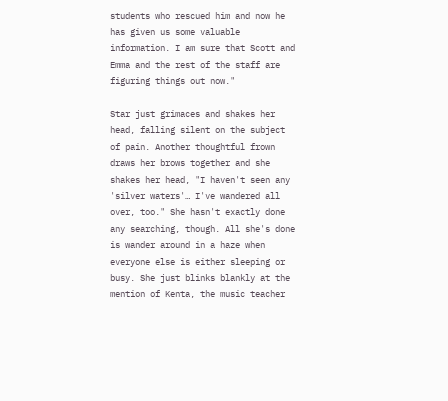students who rescued him and now he has given us some valuable information. I am sure that Scott and Emma and the rest of the staff are figuring things out now."

Star just grimaces and shakes her head, falling silent on the subject of pain. Another thoughtful frown draws her brows together and she shakes her head, "I haven't seen any 'silver waters'… I've wandered all over, too." She hasn't exactly done any searching, though. All she's done is wander around in a haze when everyone else is either sleeping or busy. She just blinks blankly at the mention of Kenta, the music teacher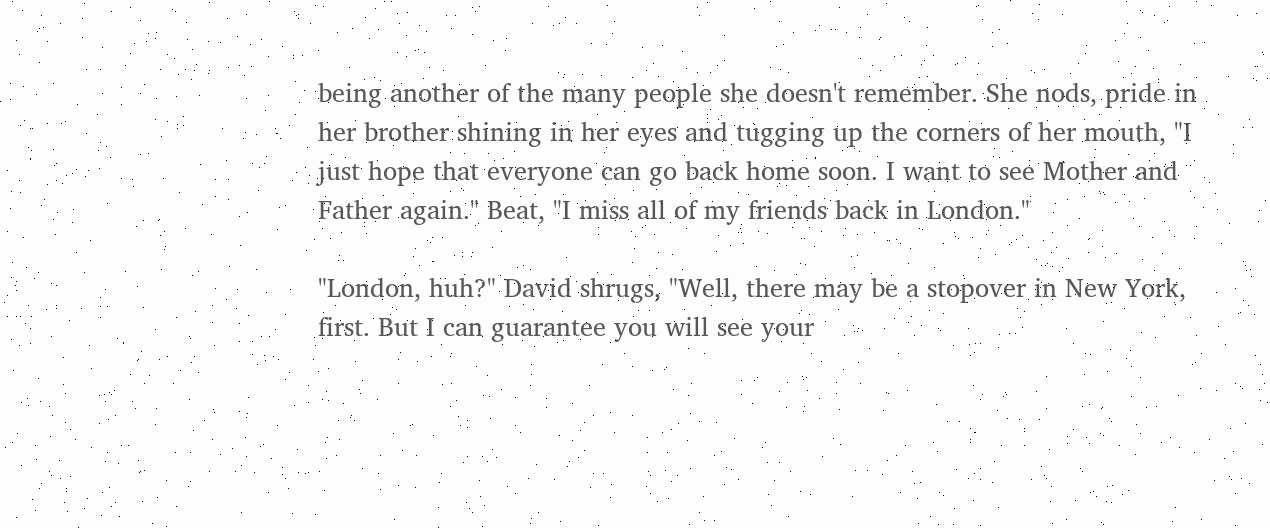being another of the many people she doesn't remember. She nods, pride in her brother shining in her eyes and tugging up the corners of her mouth, "I just hope that everyone can go back home soon. I want to see Mother and Father again." Beat, "I miss all of my friends back in London."

"London, huh?" David shrugs, "Well, there may be a stopover in New York, first. But I can guarantee you will see your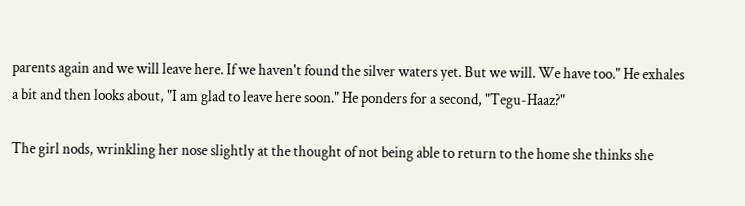parents again and we will leave here. If we haven't found the silver waters yet. But we will. We have too." He exhales a bit and then looks about, "I am glad to leave here soon." He ponders for a second, "Tegu-Haaz?"

The girl nods, wrinkling her nose slightly at the thought of not being able to return to the home she thinks she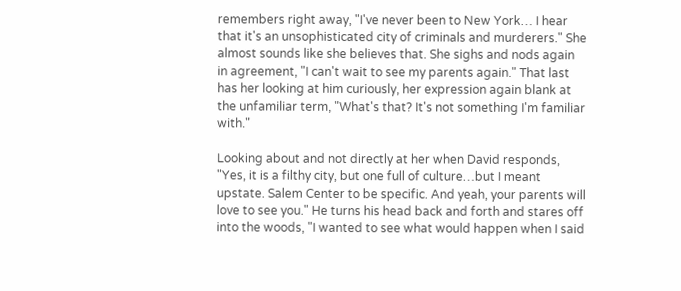remembers right away, "I've never been to New York… I hear that it's an unsophisticated city of criminals and murderers." She almost sounds like she believes that. She sighs and nods again in agreement, "I can't wait to see my parents again." That last has her looking at him curiously, her expression again blank at the unfamiliar term, "What's that? It's not something I'm familiar with."

Looking about and not directly at her when David responds, "Yes, it is a filthy city, but one full of culture…but I meant upstate. Salem Center to be specific. And yeah, your parents will love to see you." He turns his head back and forth and stares off into the woods, "I wanted to see what would happen when I said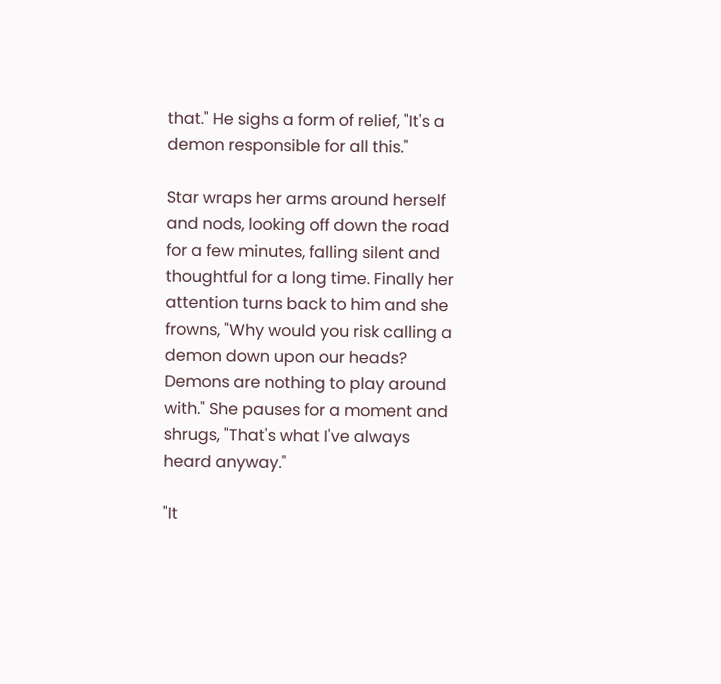that." He sighs a form of relief, "It's a demon responsible for all this."

Star wraps her arms around herself and nods, looking off down the road for a few minutes, falling silent and thoughtful for a long time. Finally her attention turns back to him and she frowns, "Why would you risk calling a demon down upon our heads? Demons are nothing to play around with." She pauses for a moment and shrugs, "That's what I've always heard anyway."

"It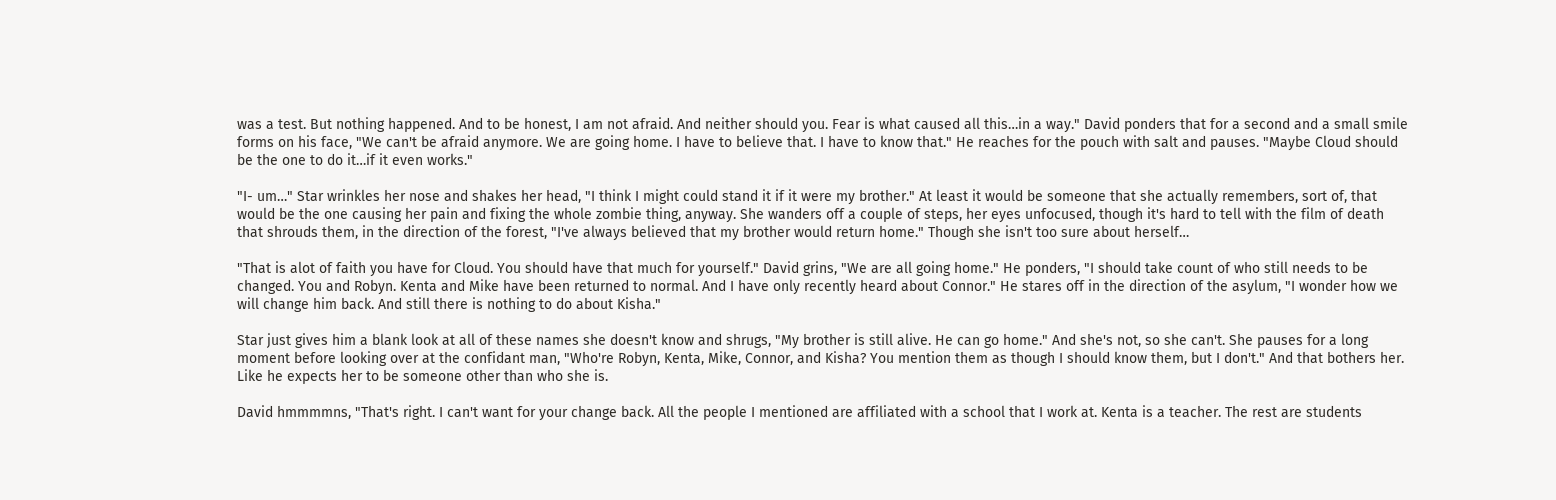was a test. But nothing happened. And to be honest, I am not afraid. And neither should you. Fear is what caused all this…in a way." David ponders that for a second and a small smile forms on his face, "We can't be afraid anymore. We are going home. I have to believe that. I have to know that." He reaches for the pouch with salt and pauses. "Maybe Cloud should be the one to do it…if it even works."

"I- um…" Star wrinkles her nose and shakes her head, "I think I might could stand it if it were my brother." At least it would be someone that she actually remembers, sort of, that would be the one causing her pain and fixing the whole zombie thing, anyway. She wanders off a couple of steps, her eyes unfocused, though it's hard to tell with the film of death that shrouds them, in the direction of the forest, "I've always believed that my brother would return home." Though she isn't too sure about herself…

"That is alot of faith you have for Cloud. You should have that much for yourself." David grins, "We are all going home." He ponders, "I should take count of who still needs to be changed. You and Robyn. Kenta and Mike have been returned to normal. And I have only recently heard about Connor." He stares off in the direction of the asylum, "I wonder how we will change him back. And still there is nothing to do about Kisha."

Star just gives him a blank look at all of these names she doesn't know and shrugs, "My brother is still alive. He can go home." And she's not, so she can't. She pauses for a long moment before looking over at the confidant man, "Who're Robyn, Kenta, Mike, Connor, and Kisha? You mention them as though I should know them, but I don't." And that bothers her. Like he expects her to be someone other than who she is.

David hmmmmns, "That's right. I can't want for your change back. All the people I mentioned are affiliated with a school that I work at. Kenta is a teacher. The rest are students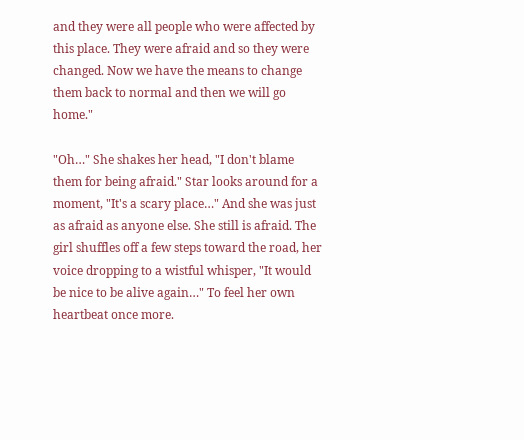and they were all people who were affected by this place. They were afraid and so they were changed. Now we have the means to change them back to normal and then we will go home."

"Oh…" She shakes her head, "I don't blame them for being afraid." Star looks around for a moment, "It's a scary place…" And she was just as afraid as anyone else. She still is afraid. The girl shuffles off a few steps toward the road, her voice dropping to a wistful whisper, "It would be nice to be alive again…" To feel her own heartbeat once more.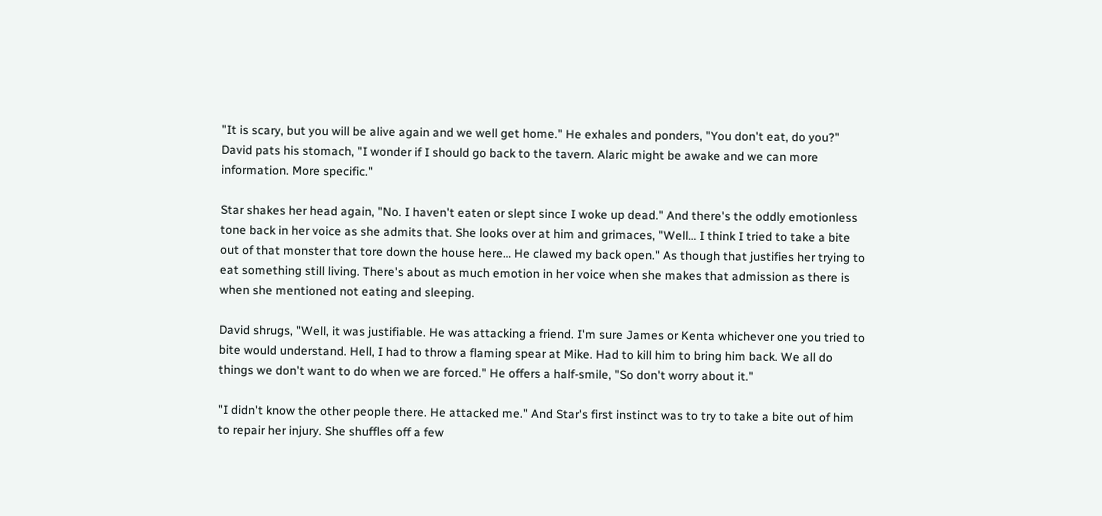"It is scary, but you will be alive again and we well get home." He exhales and ponders, "You don't eat, do you?" David pats his stomach, "I wonder if I should go back to the tavern. Alaric might be awake and we can more information. More specific."

Star shakes her head again, "No. I haven't eaten or slept since I woke up dead." And there's the oddly emotionless tone back in her voice as she admits that. She looks over at him and grimaces, "Well… I think I tried to take a bite out of that monster that tore down the house here… He clawed my back open." As though that justifies her trying to eat something still living. There's about as much emotion in her voice when she makes that admission as there is when she mentioned not eating and sleeping.

David shrugs, "Well, it was justifiable. He was attacking a friend. I'm sure James or Kenta whichever one you tried to bite would understand. Hell, I had to throw a flaming spear at Mike. Had to kill him to bring him back. We all do things we don't want to do when we are forced." He offers a half-smile, "So don't worry about it."

"I didn't know the other people there. He attacked me." And Star's first instinct was to try to take a bite out of him to repair her injury. She shuffles off a few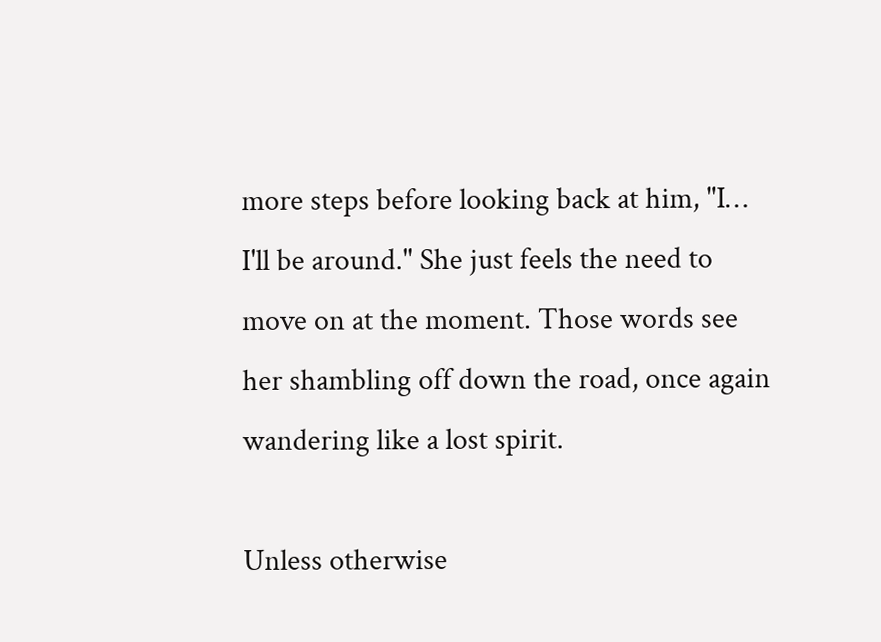more steps before looking back at him, "I… I'll be around." She just feels the need to move on at the moment. Those words see her shambling off down the road, once again wandering like a lost spirit.

Unless otherwise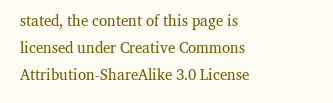stated, the content of this page is licensed under Creative Commons Attribution-ShareAlike 3.0 License